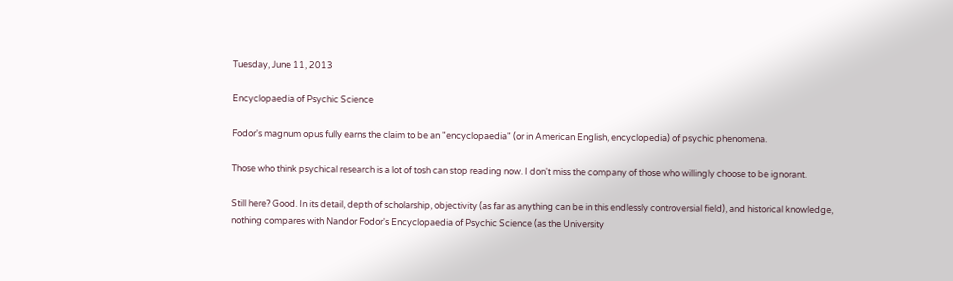Tuesday, June 11, 2013

Encyclopaedia of Psychic Science

Fodor's magnum opus fully earns the claim to be an "encyclopaedia" (or in American English, encyclopedia) of psychic phenomena.

Those who think psychical research is a lot of tosh can stop reading now. I don't miss the company of those who willingly choose to be ignorant.

Still here? Good. In its detail, depth of scholarship, objectivity (as far as anything can be in this endlessly controversial field), and historical knowledge, nothing compares with Nandor Fodor's Encyclopaedia of Psychic Science (as the University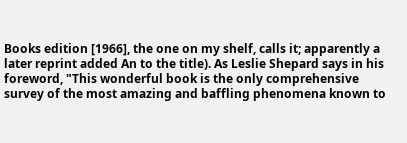Books edition [1966], the one on my shelf, calls it; apparently a later reprint added An to the title). As Leslie Shepard says in his foreword, "This wonderful book is the only comprehensive survey of the most amazing and baffling phenomena known to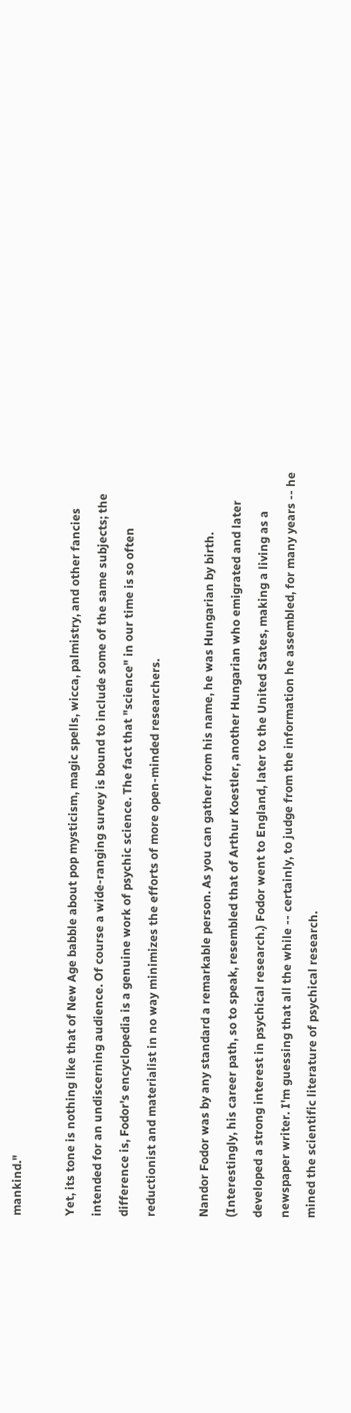mankind."

Yet, its tone is nothing like that of New Age babble about pop mysticism, magic spells, wicca, palmistry, and other fancies intended for an undiscerning audience. Of course a wide-ranging survey is bound to include some of the same subjects; the difference is, Fodor's encyclopedia is a genuine work of psychic science. The fact that "science" in our time is so often reductionist and materialist in no way minimizes the efforts of more open-minded researchers.

Nandor Fodor was by any standard a remarkable person. As you can gather from his name, he was Hungarian by birth. (Interestingly, his career path, so to speak, resembled that of Arthur Koestler, another Hungarian who emigrated and later developed a strong interest in psychical research.) Fodor went to England, later to the United States, making a living as a newspaper writer. I'm guessing that all the while -- certainly, to judge from the information he assembled, for many years -- he mined the scientific literature of psychical research.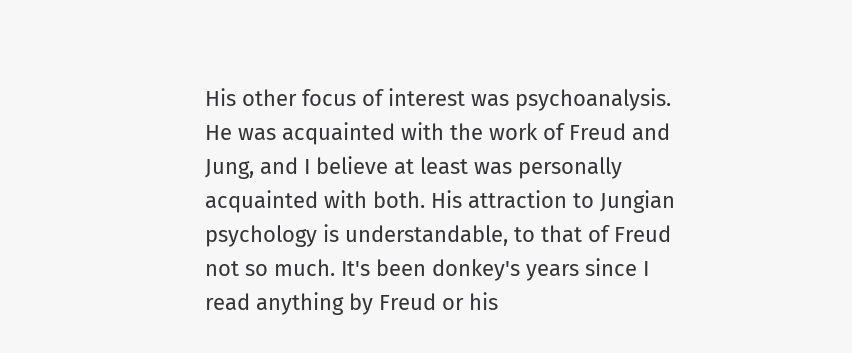His other focus of interest was psychoanalysis. He was acquainted with the work of Freud and Jung, and I believe at least was personally acquainted with both. His attraction to Jungian psychology is understandable, to that of Freud not so much. It's been donkey's years since I read anything by Freud or his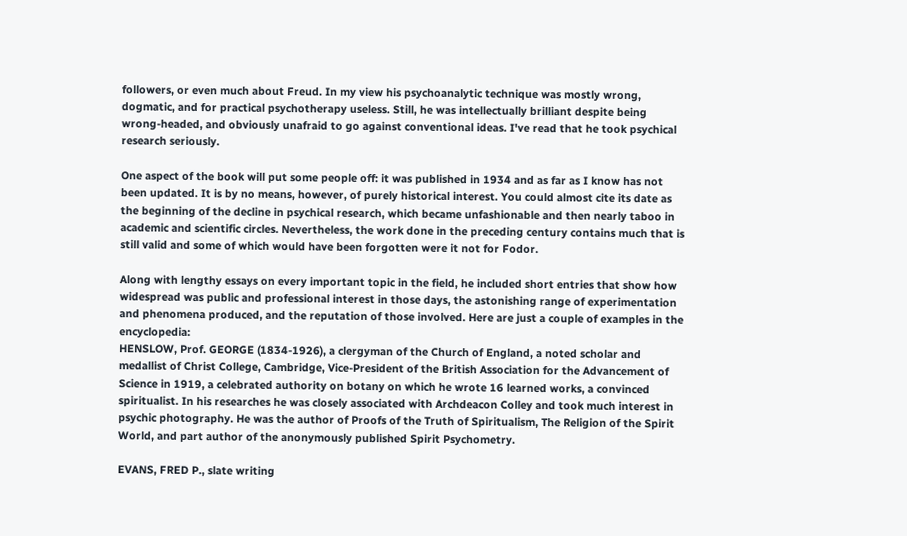followers, or even much about Freud. In my view his psychoanalytic technique was mostly wrong, dogmatic, and for practical psychotherapy useless. Still, he was intellectually brilliant despite being wrong-headed, and obviously unafraid to go against conventional ideas. I've read that he took psychical research seriously.

One aspect of the book will put some people off: it was published in 1934 and as far as I know has not been updated. It is by no means, however, of purely historical interest. You could almost cite its date as the beginning of the decline in psychical research, which became unfashionable and then nearly taboo in academic and scientific circles. Nevertheless, the work done in the preceding century contains much that is still valid and some of which would have been forgotten were it not for Fodor.

Along with lengthy essays on every important topic in the field, he included short entries that show how widespread was public and professional interest in those days, the astonishing range of experimentation and phenomena produced, and the reputation of those involved. Here are just a couple of examples in the encyclopedia:
HENSLOW, Prof. GEORGE (1834-1926), a clergyman of the Church of England, a noted scholar and medallist of Christ College, Cambridge, Vice-President of the British Association for the Advancement of Science in 1919, a celebrated authority on botany on which he wrote 16 learned works, a convinced spiritualist. In his researches he was closely associated with Archdeacon Colley and took much interest in psychic photography. He was the author of Proofs of the Truth of Spiritualism, The Religion of the Spirit World, and part author of the anonymously published Spirit Psychometry.

EVANS, FRED P., slate writing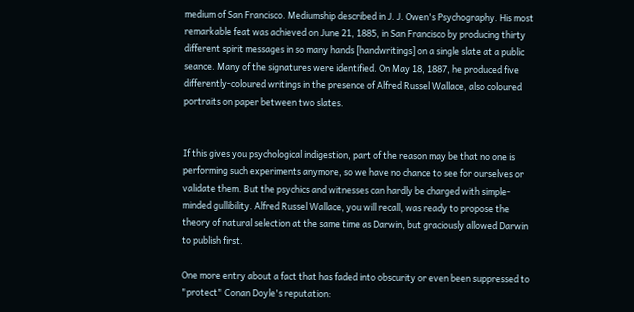medium of San Francisco. Mediumship described in J. J. Owen's Psychography. His most remarkable feat was achieved on June 21, 1885, in San Francisco by producing thirty different spirit messages in so many hands [handwritings] on a single slate at a public seance. Many of the signatures were identified. On May 18, 1887, he produced five differently-coloured writings in the presence of Alfred Russel Wallace, also coloured portraits on paper between two slates.


If this gives you psychological indigestion, part of the reason may be that no one is performing such experiments anymore, so we have no chance to see for ourselves or validate them. But the psychics and witnesses can hardly be charged with simple-minded gullibility. Alfred Russel Wallace, you will recall, was ready to propose the theory of natural selection at the same time as Darwin, but graciously allowed Darwin to publish first.

One more entry about a fact that has faded into obscurity or even been suppressed to "protect" Conan Doyle's reputation: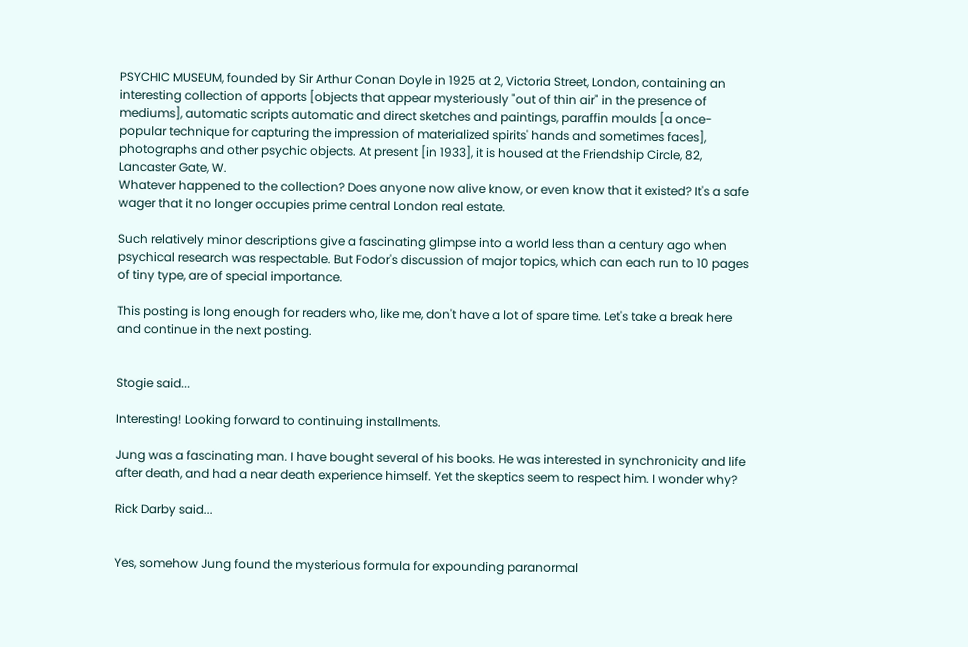PSYCHIC MUSEUM, founded by Sir Arthur Conan Doyle in 1925 at 2, Victoria Street, London, containing an interesting collection of apports [objects that appear mysteriously "out of thin air" in the presence of mediums], automatic scripts automatic and direct sketches and paintings, paraffin moulds [a once-popular technique for capturing the impression of materialized spirits' hands and sometimes faces], photographs and other psychic objects. At present [in 1933], it is housed at the Friendship Circle, 82, Lancaster Gate, W.
Whatever happened to the collection? Does anyone now alive know, or even know that it existed? It's a safe wager that it no longer occupies prime central London real estate.

Such relatively minor descriptions give a fascinating glimpse into a world less than a century ago when psychical research was respectable. But Fodor's discussion of major topics, which can each run to 10 pages of tiny type, are of special importance.

This posting is long enough for readers who, like me, don't have a lot of spare time. Let's take a break here and continue in the next posting.


Stogie said...

Interesting! Looking forward to continuing installments.

Jung was a fascinating man. I have bought several of his books. He was interested in synchronicity and life after death, and had a near death experience himself. Yet the skeptics seem to respect him. I wonder why?

Rick Darby said...


Yes, somehow Jung found the mysterious formula for expounding paranormal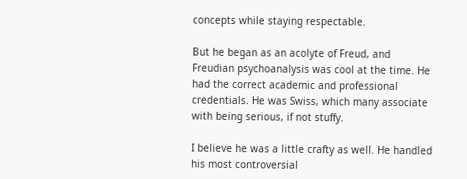concepts while staying respectable.

But he began as an acolyte of Freud, and Freudian psychoanalysis was cool at the time. He had the correct academic and professional credentials. He was Swiss, which many associate with being serious, if not stuffy.

I believe he was a little crafty as well. He handled his most controversial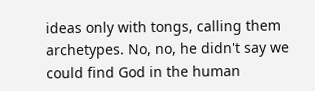ideas only with tongs, calling them archetypes. No, no, he didn't say we could find God in the human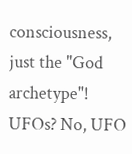consciousness, just the "God archetype"! UFOs? No, UFO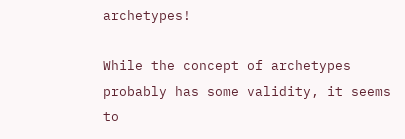archetypes!

While the concept of archetypes probably has some validity, it seems to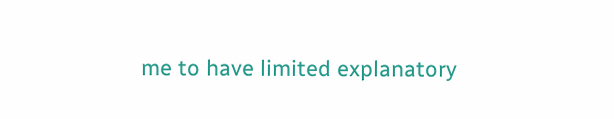me to have limited explanatory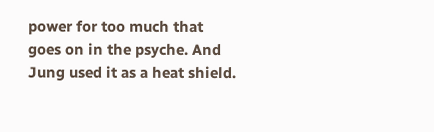power for too much that goes on in the psyche. And Jung used it as a heat shield.